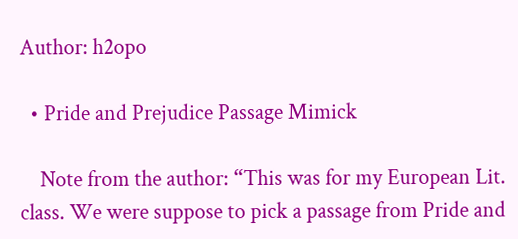Author: h2opo

  • Pride and Prejudice Passage Mimick

    Note from the author: “This was for my European Lit. class. We were suppose to pick a passage from Pride and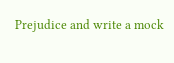Prejudice and write a mock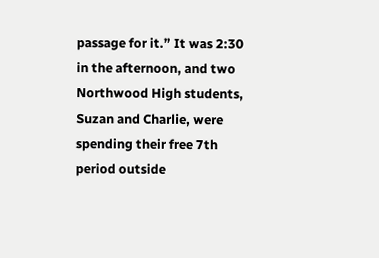passage for it.” It was 2:30 in the afternoon, and two Northwood High students, Suzan and Charlie, were spending their free 7th period outside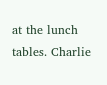at the lunch tables. Charlie